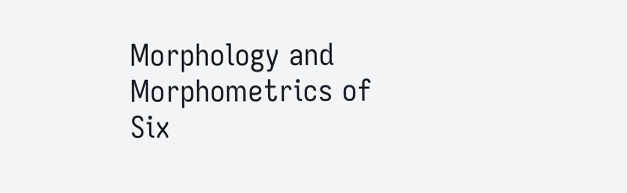Morphology and Morphometrics of Six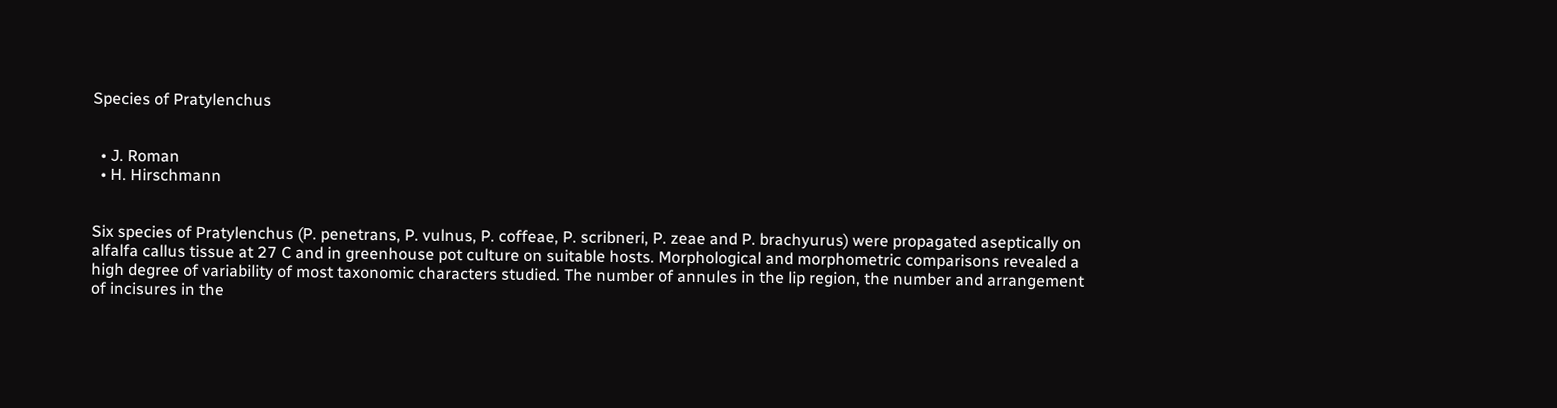Species of Pratylenchus


  • J. Roman
  • H. Hirschmann


Six species of Pratylenchus (P. penetrans, P. vulnus, P. coffeae, P. scribneri, P. zeae and P. brachyurus) were propagated aseptically on alfalfa callus tissue at 27 C and in greenhouse pot culture on suitable hosts. Morphological and morphometric comparisons revealed a high degree of variability of most taxonomic characters studied. The number of annules in the lip region, the number and arrangement of incisures in the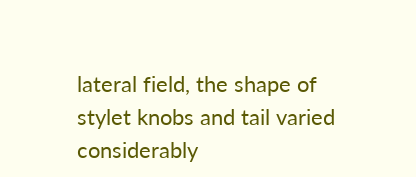lateral field, the shape of stylet knobs and tail varied considerably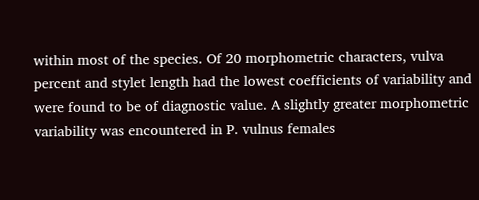within most of the species. Of 20 morphometric characters, vulva percent and stylet length had the lowest coefficients of variability and were found to be of diagnostic value. A slightly greater morphometric variability was encountered in P. vulnus females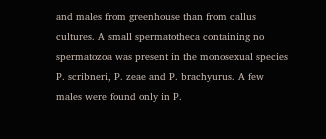and males from greenhouse than from callus cultures. A small spermatotheca containing no spermatozoa was present in the monosexual species P. scribneri, P. zeae and P. brachyurus. A few males were found only in P.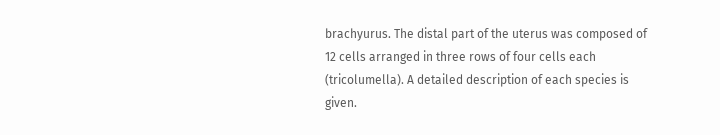brachyurus. The distal part of the uterus was composed of 12 cells arranged in three rows of four cells each (tricolumella). A detailed description of each species is given.